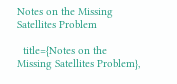Notes on the Missing Satellites Problem

  title={Notes on the Missing Satellites Problem},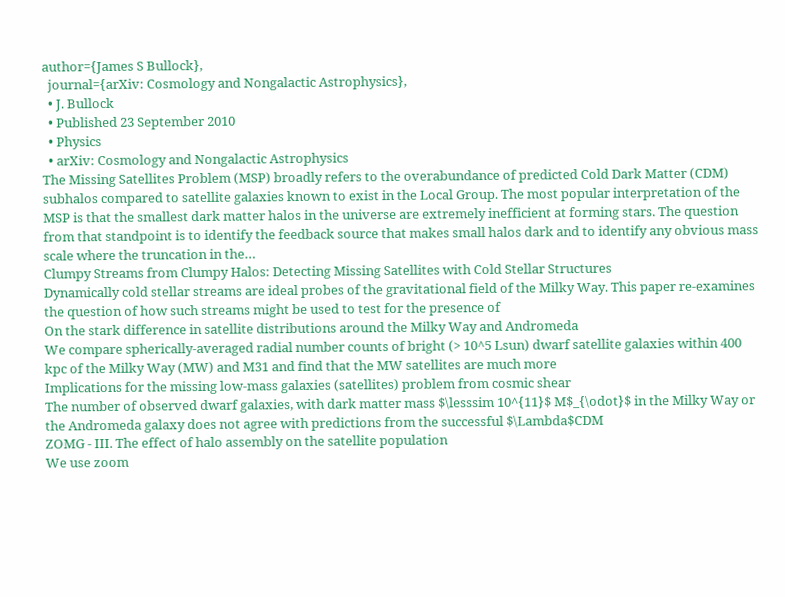author={James S Bullock},
  journal={arXiv: Cosmology and Nongalactic Astrophysics},
  • J. Bullock
  • Published 23 September 2010
  • Physics
  • arXiv: Cosmology and Nongalactic Astrophysics
The Missing Satellites Problem (MSP) broadly refers to the overabundance of predicted Cold Dark Matter (CDM) subhalos compared to satellite galaxies known to exist in the Local Group. The most popular interpretation of the MSP is that the smallest dark matter halos in the universe are extremely inefficient at forming stars. The question from that standpoint is to identify the feedback source that makes small halos dark and to identify any obvious mass scale where the truncation in the…
Clumpy Streams from Clumpy Halos: Detecting Missing Satellites with Cold Stellar Structures
Dynamically cold stellar streams are ideal probes of the gravitational field of the Milky Way. This paper re-examines the question of how such streams might be used to test for the presence of
On the stark difference in satellite distributions around the Milky Way and Andromeda
We compare spherically-averaged radial number counts of bright (> 10^5 Lsun) dwarf satellite galaxies within 400 kpc of the Milky Way (MW) and M31 and find that the MW satellites are much more
Implications for the missing low-mass galaxies (satellites) problem from cosmic shear
The number of observed dwarf galaxies, with dark matter mass $\lesssim 10^{11}$ M$_{\odot}$ in the Milky Way or the Andromeda galaxy does not agree with predictions from the successful $\Lambda$CDM
ZOMG - III. The effect of halo assembly on the satellite population
We use zoom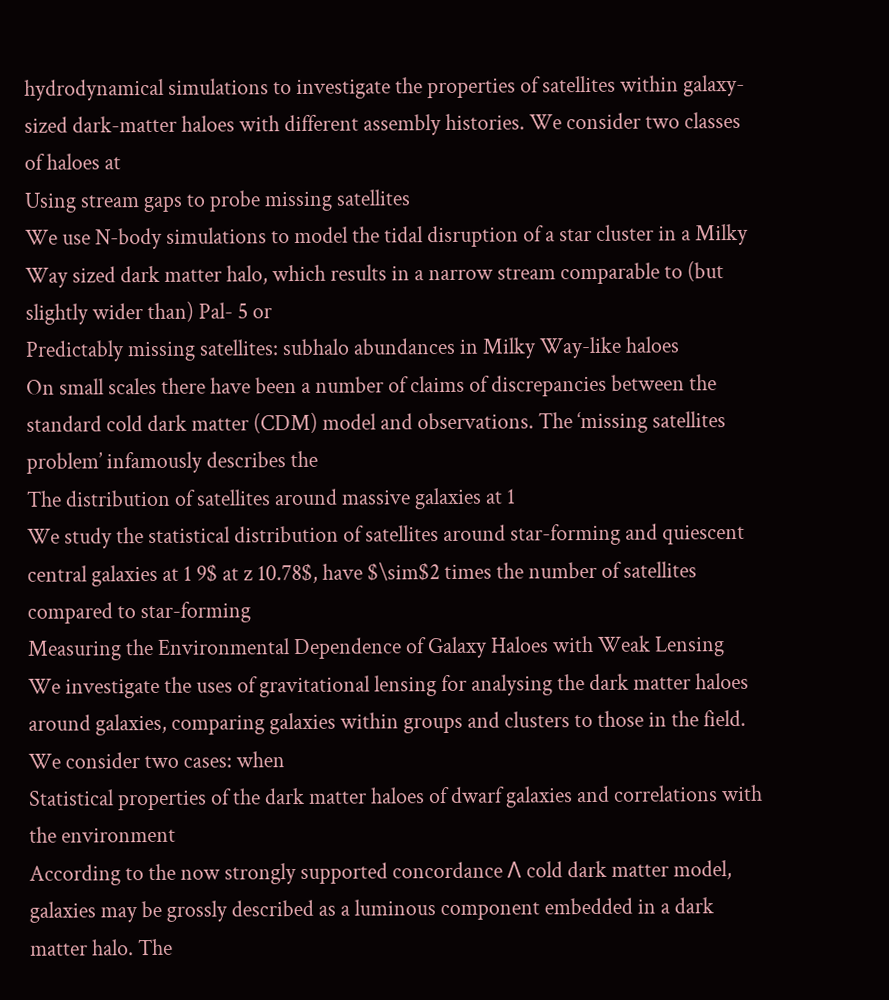hydrodynamical simulations to investigate the properties of satellites within galaxy-sized dark-matter haloes with different assembly histories. We consider two classes of haloes at
Using stream gaps to probe missing satellites
We use N-body simulations to model the tidal disruption of a star cluster in a Milky Way sized dark matter halo, which results in a narrow stream comparable to (but slightly wider than) Pal- 5 or
Predictably missing satellites: subhalo abundances in Milky Way-like haloes
On small scales there have been a number of claims of discrepancies between the standard cold dark matter (CDM) model and observations. The ‘missing satellites problem’ infamously describes the
The distribution of satellites around massive galaxies at 1
We study the statistical distribution of satellites around star-forming and quiescent central galaxies at 1 9$ at z 10.78$, have $\sim$2 times the number of satellites compared to star-forming
Measuring the Environmental Dependence of Galaxy Haloes with Weak Lensing
We investigate the uses of gravitational lensing for analysing the dark matter haloes around galaxies, comparing galaxies within groups and clusters to those in the field. We consider two cases: when
Statistical properties of the dark matter haloes of dwarf galaxies and correlations with the environment
According to the now strongly supported concordance Λ cold dark matter model, galaxies may be grossly described as a luminous component embedded in a dark matter halo. The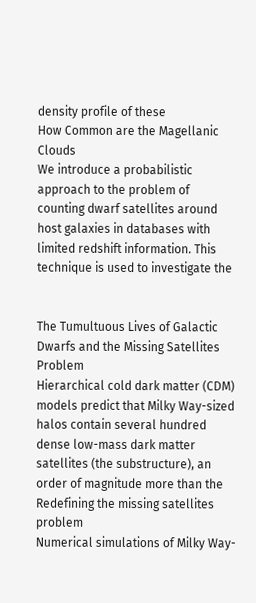density profile of these
How Common are the Magellanic Clouds
We introduce a probabilistic approach to the problem of counting dwarf satellites around host galaxies in databases with limited redshift information. This technique is used to investigate the


The Tumultuous Lives of Galactic Dwarfs and the Missing Satellites Problem
Hierarchical cold dark matter (CDM) models predict that Milky Way-sized halos contain several hundred dense low-mass dark matter satellites (the substructure), an order of magnitude more than the
Redefining the missing satellites problem
Numerical simulations of Milky Way-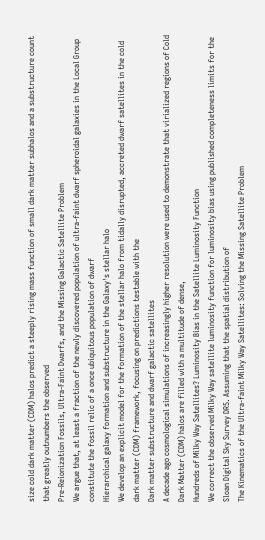size cold dark matter (CDM) halos predict a steeply rising mass function of small dark matter subhalos and a substructure count that greatly outnumbers the observed
Pre-Reionization Fossils, Ultra-Faint Dwarfs, and the Missing Galactic Satellite Problem
We argue that, at least a fraction of the newly discovered population of ultra-faint dwarf spheroidal galaxies in the Local Group constitute the fossil relic of a once ubiquitous population of dwarf
Hierarchical galaxy formation and substructure in the Galaxy's stellar halo
We develop an explicit model for the formation of the stellar halo from tidally disrupted, accreted dwarf satellites in the cold dark matter (CDM) framework, focusing on predictions testable with the
Dark matter substructure and dwarf galactic satellites
A decade ago cosmological simulations of increasingly higher resolution were used to demonstrate that virialized regions of Cold Dark Matter (CDM) halos are filled with a multitude of dense,
Hundreds of Milky Way Satellites? Luminosity Bias in the Satellite Luminosity Function
We correct the observed Milky Way satellite luminosity function for luminosity bias using published completeness limits for the Sloan Digital Sky Survey DR5. Assuming that the spatial distribution of
The Kinematics of the Ultra-faint Milky Way Satellites: Solving the Missing Satellite Problem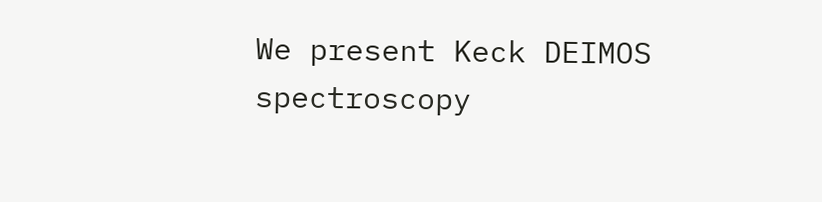We present Keck DEIMOS spectroscopy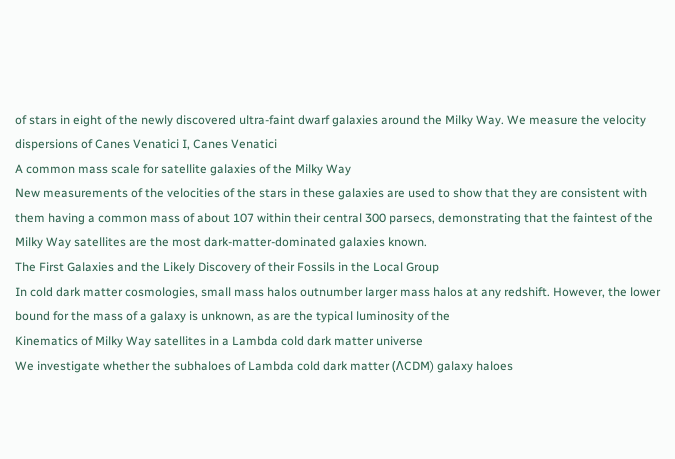of stars in eight of the newly discovered ultra-faint dwarf galaxies around the Milky Way. We measure the velocity dispersions of Canes Venatici I, Canes Venatici
A common mass scale for satellite galaxies of the Milky Way
New measurements of the velocities of the stars in these galaxies are used to show that they are consistent with them having a common mass of about 107 within their central 300 parsecs, demonstrating that the faintest of the Milky Way satellites are the most dark-matter-dominated galaxies known.
The First Galaxies and the Likely Discovery of their Fossils in the Local Group
In cold dark matter cosmologies, small mass halos outnumber larger mass halos at any redshift. However, the lower bound for the mass of a galaxy is unknown, as are the typical luminosity of the
Kinematics of Milky Way satellites in a Lambda cold dark matter universe
We investigate whether the subhaloes of Lambda cold dark matter (ΛCDM) galaxy haloes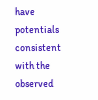have potentials consistent with the observed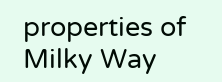properties of Milky Way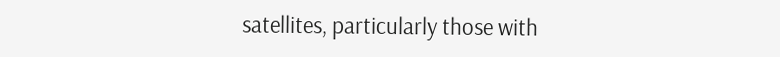satellites, particularly those with